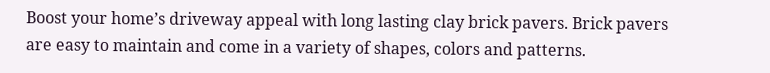Boost your home’s driveway appeal with long lasting clay brick pavers. Brick pavers are easy to maintain and come in a variety of shapes, colors and patterns.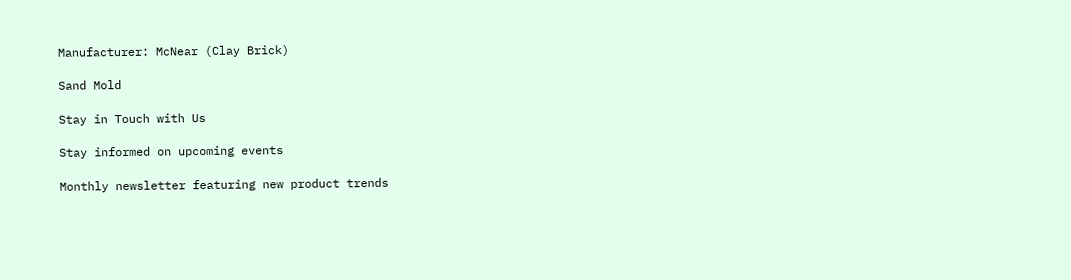Manufacturer: McNear (Clay Brick)

Sand Mold

Stay in Touch with Us

Stay informed on upcoming events

Monthly newsletter featuring new product trends